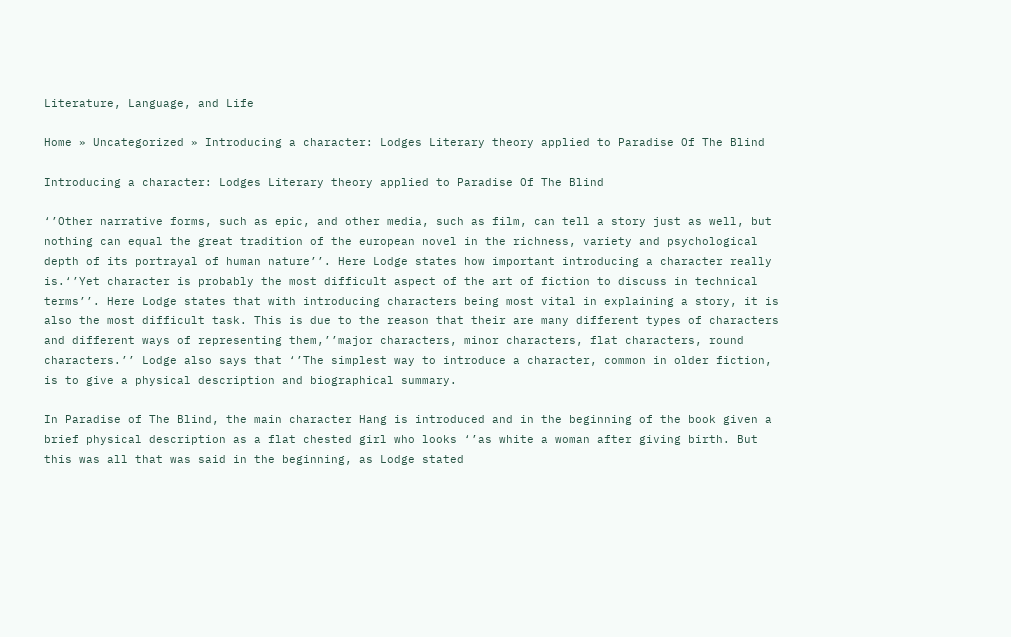Literature, Language, and Life

Home » Uncategorized » Introducing a character: Lodges Literary theory applied to Paradise Of The Blind

Introducing a character: Lodges Literary theory applied to Paradise Of The Blind

‘’Other narrative forms, such as epic, and other media, such as film, can tell a story just as well, but nothing can equal the great tradition of the european novel in the richness, variety and psychological depth of its portrayal of human nature’’. Here Lodge states how important introducing a character really is.‘’Yet character is probably the most difficult aspect of the art of fiction to discuss in technical terms’’. Here Lodge states that with introducing characters being most vital in explaining a story, it is also the most difficult task. This is due to the reason that their are many different types of characters and different ways of representing them,’’major characters, minor characters, flat characters, round characters.’’ Lodge also says that ‘’The simplest way to introduce a character, common in older fiction, is to give a physical description and biographical summary.

In Paradise of The Blind, the main character Hang is introduced and in the beginning of the book given a brief physical description as a flat chested girl who looks ‘’as white a woman after giving birth. But this was all that was said in the beginning, as Lodge stated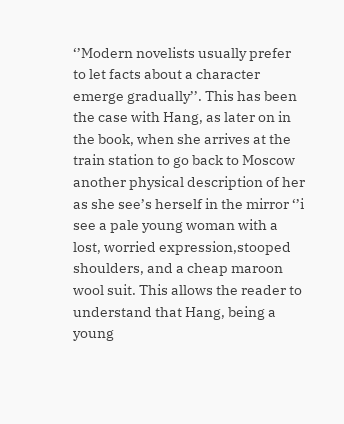‘’Modern novelists usually prefer to let facts about a character emerge gradually’’. This has been the case with Hang, as later on in the book, when she arrives at the train station to go back to Moscow another physical description of her as she see’s herself in the mirror ‘’i see a pale young woman with a lost, worried expression,stooped shoulders, and a cheap maroon wool suit. This allows the reader to understand that Hang, being a young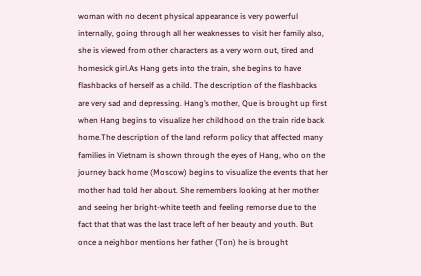woman with no decent physical appearance is very powerful internally, going through all her weaknesses to visit her family also, she is viewed from other characters as a very worn out, tired and homesick girl.As Hang gets into the train, she begins to have flashbacks of herself as a child. The description of the flashbacks are very sad and depressing. Hang’s mother, Que is brought up first when Hang begins to visualize her childhood on the train ride back home.The description of the land reform policy that affected many families in Vietnam is shown through the eyes of Hang, who on the journey back home (Moscow) begins to visualize the events that her mother had told her about. She remembers looking at her mother and seeing her bright-white teeth and feeling remorse due to the fact that that was the last trace left of her beauty and youth. But once a neighbor mentions her father (Ton) he is brought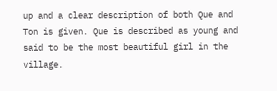up and a clear description of both Que and Ton is given. Que is described as young and said to be the most beautiful girl in the village.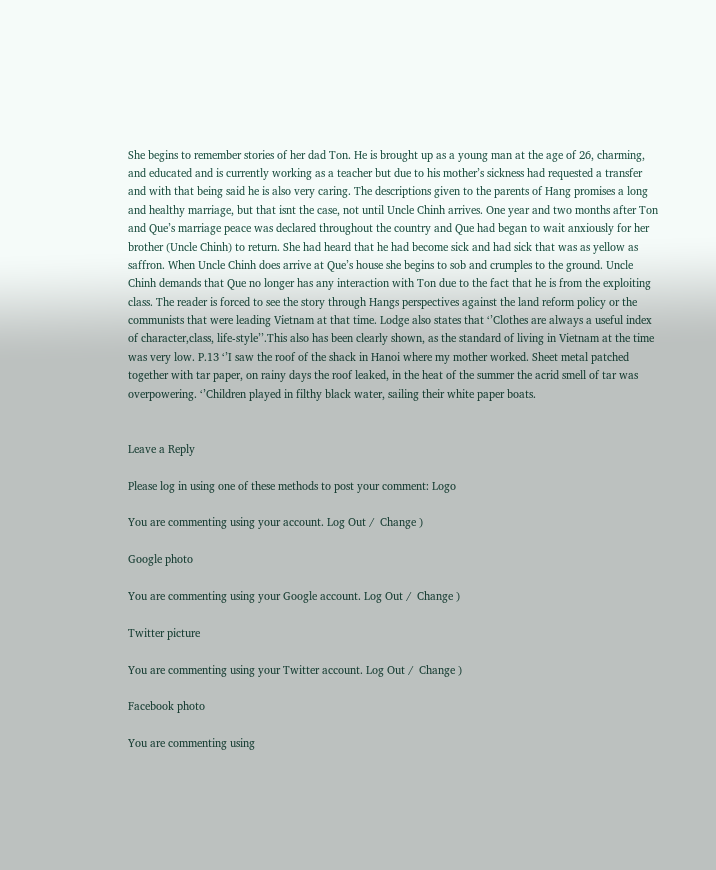She begins to remember stories of her dad Ton. He is brought up as a young man at the age of 26, charming, and educated and is currently working as a teacher but due to his mother’s sickness had requested a transfer and with that being said he is also very caring. The descriptions given to the parents of Hang promises a long and healthy marriage, but that isnt the case, not until Uncle Chinh arrives. One year and two months after Ton and Que’s marriage peace was declared throughout the country and Que had began to wait anxiously for her brother (Uncle Chinh) to return. She had heard that he had become sick and had sick that was as yellow as saffron. When Uncle Chinh does arrive at Que’s house she begins to sob and crumples to the ground. Uncle Chinh demands that Que no longer has any interaction with Ton due to the fact that he is from the exploiting class. The reader is forced to see the story through Hangs perspectives against the land reform policy or the communists that were leading Vietnam at that time. Lodge also states that ‘’Clothes are always a useful index of character,class, life-style’’.This also has been clearly shown, as the standard of living in Vietnam at the time was very low. P.13 ‘’I saw the roof of the shack in Hanoi where my mother worked. Sheet metal patched together with tar paper, on rainy days the roof leaked, in the heat of the summer the acrid smell of tar was overpowering. ‘’Children played in filthy black water, sailing their white paper boats.


Leave a Reply

Please log in using one of these methods to post your comment: Logo

You are commenting using your account. Log Out /  Change )

Google photo

You are commenting using your Google account. Log Out /  Change )

Twitter picture

You are commenting using your Twitter account. Log Out /  Change )

Facebook photo

You are commenting using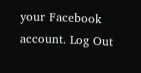your Facebook account. Log Out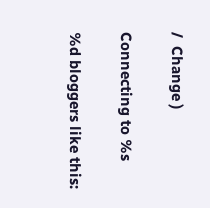/  Change )

Connecting to %s

%d bloggers like this: